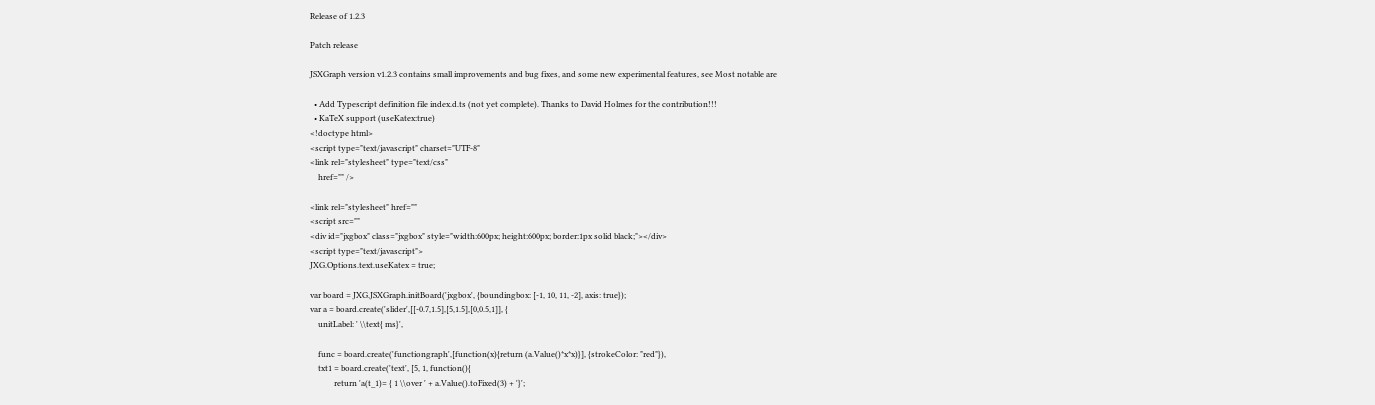Release of 1.2.3

Patch release

JSXGraph version v1.2.3 contains small improvements and bug fixes, and some new experimental features, see Most notable are

  • Add Typescript definition file index.d.ts (not yet complete). Thanks to David Holmes for the contribution!!!
  • KaTeX support (useKatex:true)
<!doctype html>
<script type="text/javascript" charset="UTF-8"
<link rel="stylesheet" type="text/css"
    href="" />

<link rel="stylesheet" href=""
<script src=""
<div id="jxgbox" class="jxgbox" style="width:600px; height:600px; border:1px solid black;"></div>
<script type="text/javascript">
JXG.Options.text.useKatex = true;

var board = JXG.JSXGraph.initBoard('jxgbox', {boundingbox: [-1, 10, 11, -2], axis: true});
var a = board.create('slider',[[-0.7,1.5],[5,1.5],[0,0.5,1]], {
    unitLabel: ' \\text{ ms}',

    func = board.create('functiongraph',[function(x){return (a.Value()*x*x)}], {strokeColor: "red"}),
    txt1 = board.create('text', [5, 1, function(){
            return 'a(t_1)= { 1 \\over ' + a.Value().toFixed(3) + '}';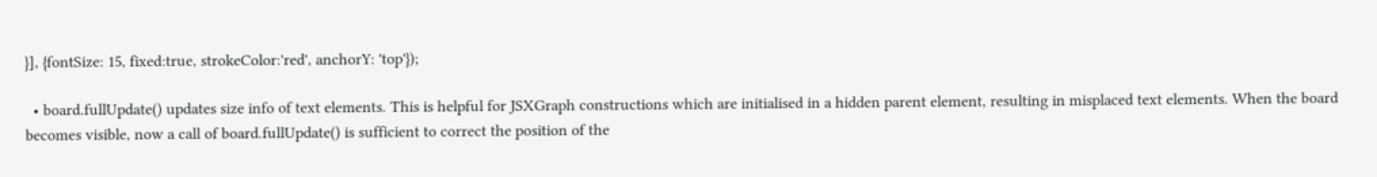}], {fontSize: 15, fixed:true, strokeColor:'red', anchorY: 'top'});

  • board.fullUpdate() updates size info of text elements. This is helpful for JSXGraph constructions which are initialised in a hidden parent element, resulting in misplaced text elements. When the board becomes visible, now a call of board.fullUpdate() is sufficient to correct the position of the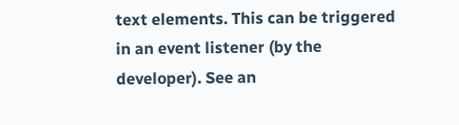text elements. This can be triggered in an event listener (by the developer). See an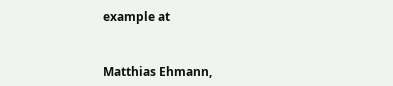example at


Matthias Ehmann,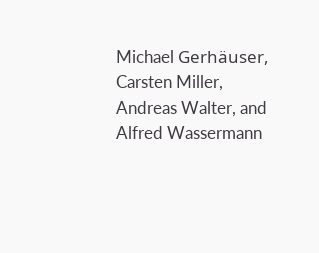Michael Gerhäuser, Carsten Miller, Andreas Walter, and Alfred Wassermann